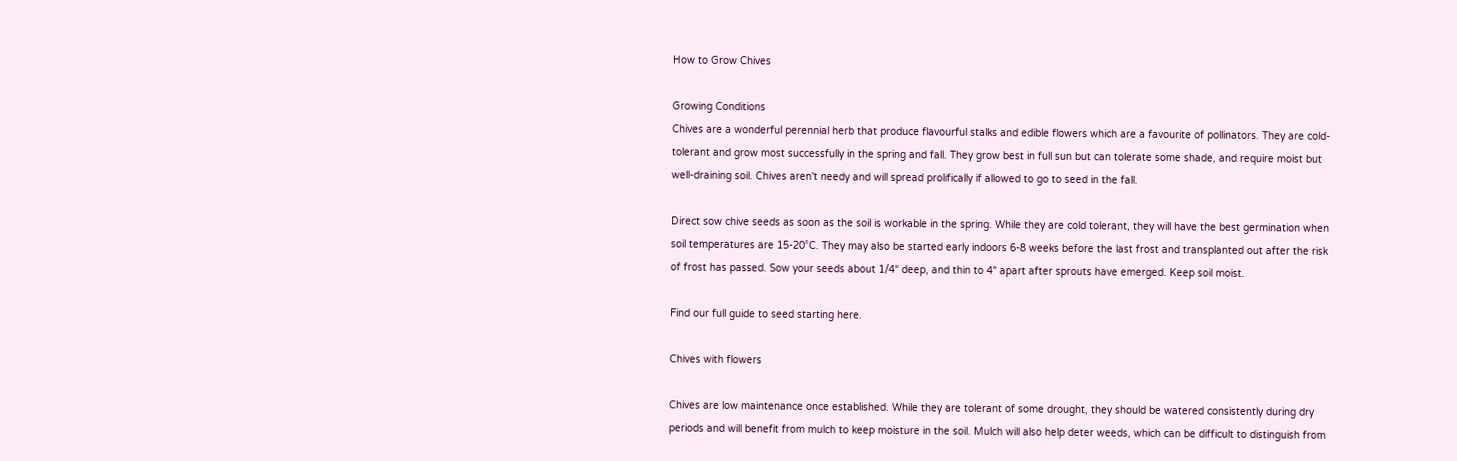How to Grow Chives

Growing Conditions
Chives are a wonderful perennial herb that produce flavourful stalks and edible flowers which are a favourite of pollinators. They are cold-tolerant and grow most successfully in the spring and fall. They grow best in full sun but can tolerate some shade, and require moist but well-draining soil. Chives aren't needy and will spread prolifically if allowed to go to seed in the fall.

Direct sow chive seeds as soon as the soil is workable in the spring. While they are cold tolerant, they will have the best germination when soil temperatures are 15-20°C. They may also be started early indoors 6-8 weeks before the last frost and transplanted out after the risk of frost has passed. Sow your seeds about 1/4“ deep, and thin to 4" apart after sprouts have emerged. Keep soil moist.

Find our full guide to seed starting here.

Chives with flowers

Chives are low maintenance once established. While they are tolerant of some drought, they should be watered consistently during dry periods and will benefit from mulch to keep moisture in the soil. Mulch will also help deter weeds, which can be difficult to distinguish from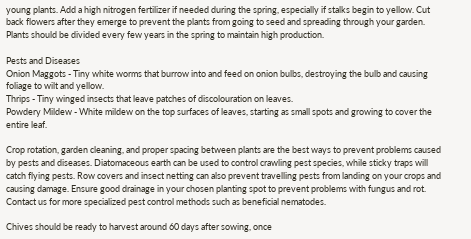young plants. Add a high nitrogen fertilizer if needed during the spring, especially if stalks begin to yellow. Cut back flowers after they emerge to prevent the plants from going to seed and spreading through your garden. Plants should be divided every few years in the spring to maintain high production.

Pests and Diseases
Onion Maggots - Tiny white worms that burrow into and feed on onion bulbs, destroying the bulb and causing foliage to wilt and yellow.
Thrips - Tiny winged insects that leave patches of discolouration on leaves.
Powdery Mildew - White mildew on the top surfaces of leaves, starting as small spots and growing to cover the entire leaf.

Crop rotation, garden cleaning, and proper spacing between plants are the best ways to prevent problems caused by pests and diseases. Diatomaceous earth can be used to control crawling pest species, while sticky traps will catch flying pests. Row covers and insect netting can also prevent travelling pests from landing on your crops and causing damage. Ensure good drainage in your chosen planting spot to prevent problems with fungus and rot. Contact us for more specialized pest control methods such as beneficial nematodes.

Chives should be ready to harvest around 60 days after sowing, once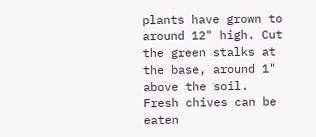plants have grown to around 12" high. Cut the green stalks at the base, around 1" above the soil. Fresh chives can be eaten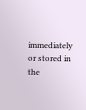immediately or stored in the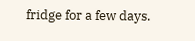fridge for a few days.